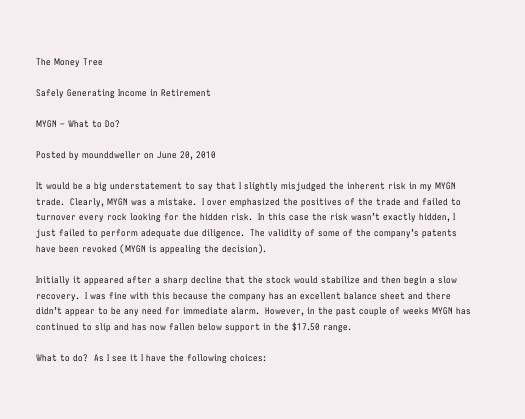The Money Tree

Safely Generating Income in Retirement

MYGN – What to Do?

Posted by mounddweller on June 20, 2010

It would be a big understatement to say that I slightly misjudged the inherent risk in my MYGN trade.  Clearly, MYGN was a mistake.  I over emphasized the positives of the trade and failed to turnover every rock looking for the hidden risk.  In this case the risk wasn’t exactly hidden, I just failed to perform adequate due diligence.  The validity of some of the company’s patents have been revoked (MYGN is appealing the decision).

Initially it appeared after a sharp decline that the stock would stabilize and then begin a slow recovery.  I was fine with this because the company has an excellent balance sheet and there didn’t appear to be any need for immediate alarm.  However, in the past couple of weeks MYGN has continued to slip and has now fallen below support in the $17.50 range.

What to do?  As I see it I have the following choices: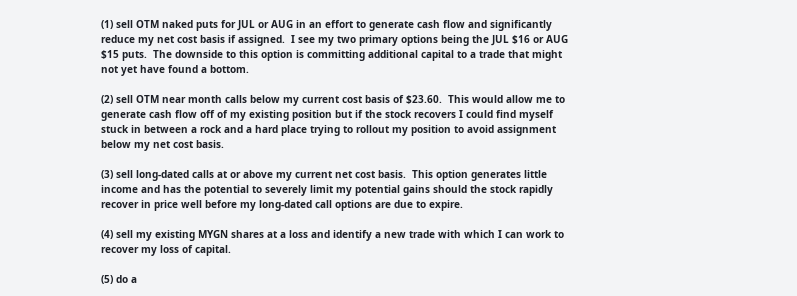(1) sell OTM naked puts for JUL or AUG in an effort to generate cash flow and significantly reduce my net cost basis if assigned.  I see my two primary options being the JUL $16 or AUG $15 puts.  The downside to this option is committing additional capital to a trade that might not yet have found a bottom.

(2) sell OTM near month calls below my current cost basis of $23.60.  This would allow me to generate cash flow off of my existing position but if the stock recovers I could find myself stuck in between a rock and a hard place trying to rollout my position to avoid assignment below my net cost basis.

(3) sell long-dated calls at or above my current net cost basis.  This option generates little income and has the potential to severely limit my potential gains should the stock rapidly recover in price well before my long-dated call options are due to expire.

(4) sell my existing MYGN shares at a loss and identify a new trade with which I can work to recover my loss of capital.

(5) do a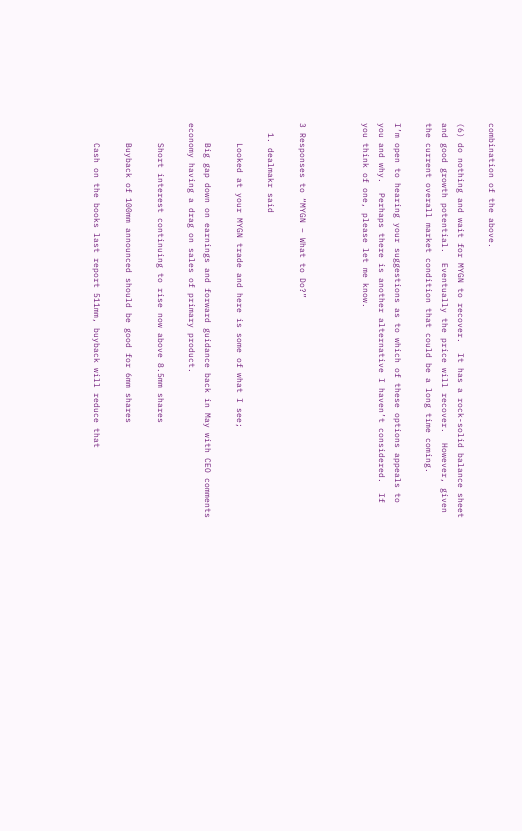combination of the above.

(6) do nothing and wait for MYGN to recover.  It has a rock-solid balance sheet and good growth potential.  Eventually the price will recover.  However, given the current overall market condition that could be a long time coming.

I’m open to hearing your suggestions as to which of these options appeals to you and why.  Perhaps there is another alternative I haven’t considered.  If you think of one, please let me know.



3 Responses to “MYGN – What to Do?”

  1. dealmakr said

    Looked at your MYGN trade and here is some of what I see;

    Big gap down on earnings and forward guidance back in May with CEO comments economy having a drag on sales of primary product.

    Short interest continuing to rise now above 8.5mm shares

    Buyback of 100mm announced should be good for 6mm shares

    Cash on the books last report 511mm, buyback will reduce that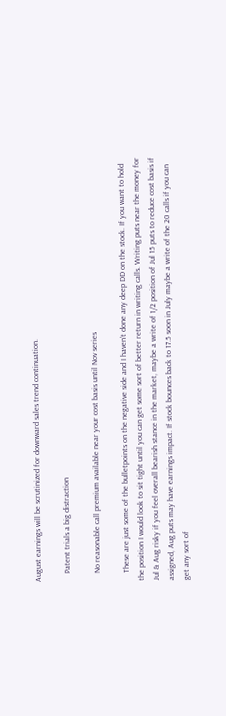August earnings will be scrutinized for downward sales trend continuation.

    Patent trials a big distraction

    No reasonable call premium available near your cost basis until Nov series

    These are just some of the bulletpoints on the negative side and I haven’t done any deep DD on the stock. If you want to hold the position I would look to sit tight until you can get some sort of better return in writing calls. Writing puts near the money for Jul & Aug risky if you feel overall bearish stance in the market, maybe a write of 1/2 position of Jul 15 puts to reduce cost basis if assigned, Aug puts may have earnings impact. If stock bounces back to 17.5 soon in July maybe a write of the 20 calls if you can get any sort of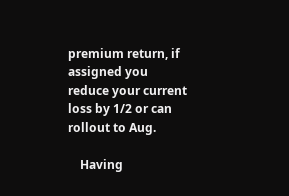premium return, if assigned you reduce your current loss by 1/2 or can rollout to Aug.

    Having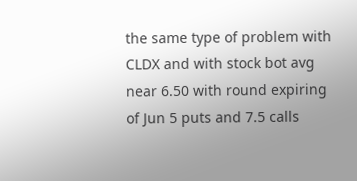the same type of problem with CLDX and with stock bot avg near 6.50 with round expiring of Jun 5 puts and 7.5 calls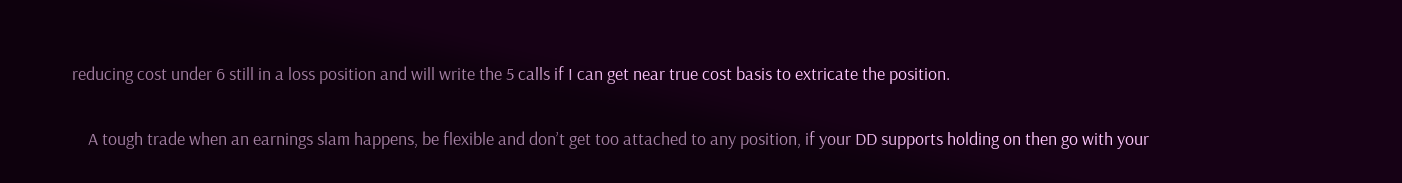reducing cost under 6 still in a loss position and will write the 5 calls if I can get near true cost basis to extricate the position.

    A tough trade when an earnings slam happens, be flexible and don’t get too attached to any position, if your DD supports holding on then go with your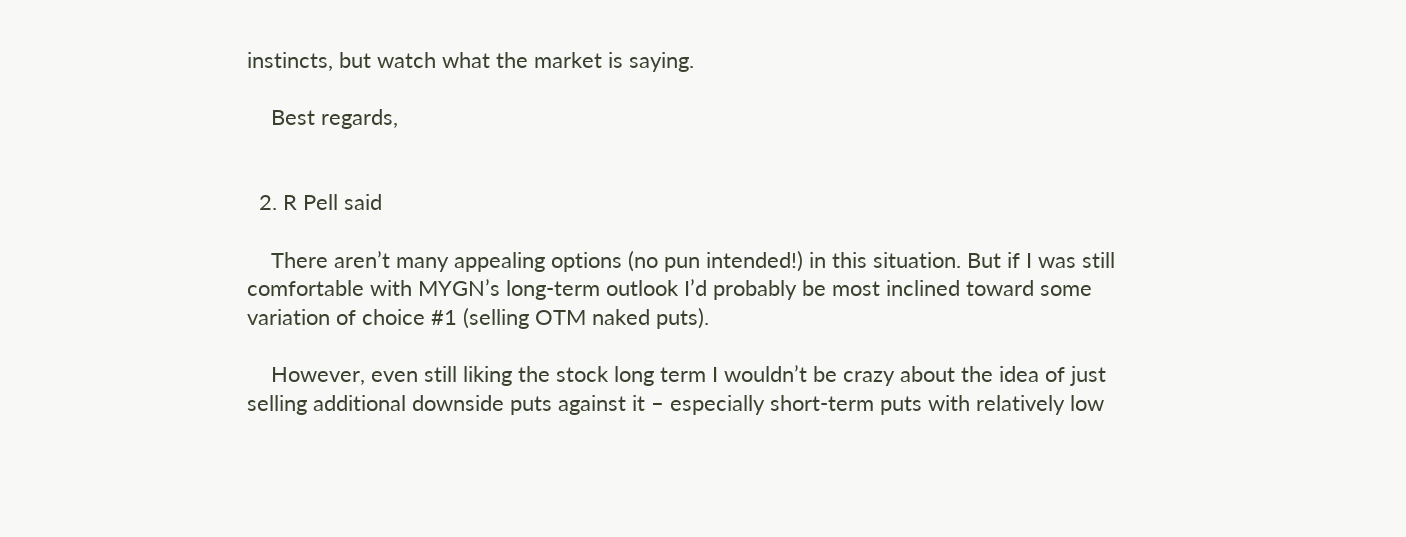instincts, but watch what the market is saying.

    Best regards,


  2. R Pell said

    There aren’t many appealing options (no pun intended!) in this situation. But if I was still comfortable with MYGN’s long-term outlook I’d probably be most inclined toward some variation of choice #1 (selling OTM naked puts).

    However, even still liking the stock long term I wouldn’t be crazy about the idea of just selling additional downside puts against it – especially short-term puts with relatively low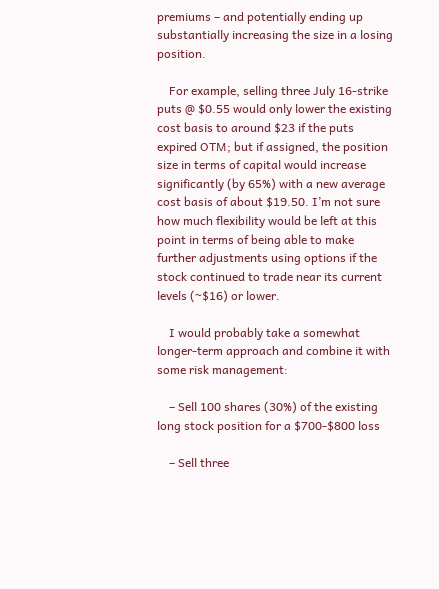premiums – and potentially ending up substantially increasing the size in a losing position.

    For example, selling three July 16-strike puts @ $0.55 would only lower the existing cost basis to around $23 if the puts expired OTM; but if assigned, the position size in terms of capital would increase significantly (by 65%) with a new average cost basis of about $19.50. I’m not sure how much flexibility would be left at this point in terms of being able to make further adjustments using options if the stock continued to trade near its current levels (~$16) or lower.

    I would probably take a somewhat longer-term approach and combine it with some risk management:

    – Sell 100 shares (30%) of the existing long stock position for a $700-$800 loss

    – Sell three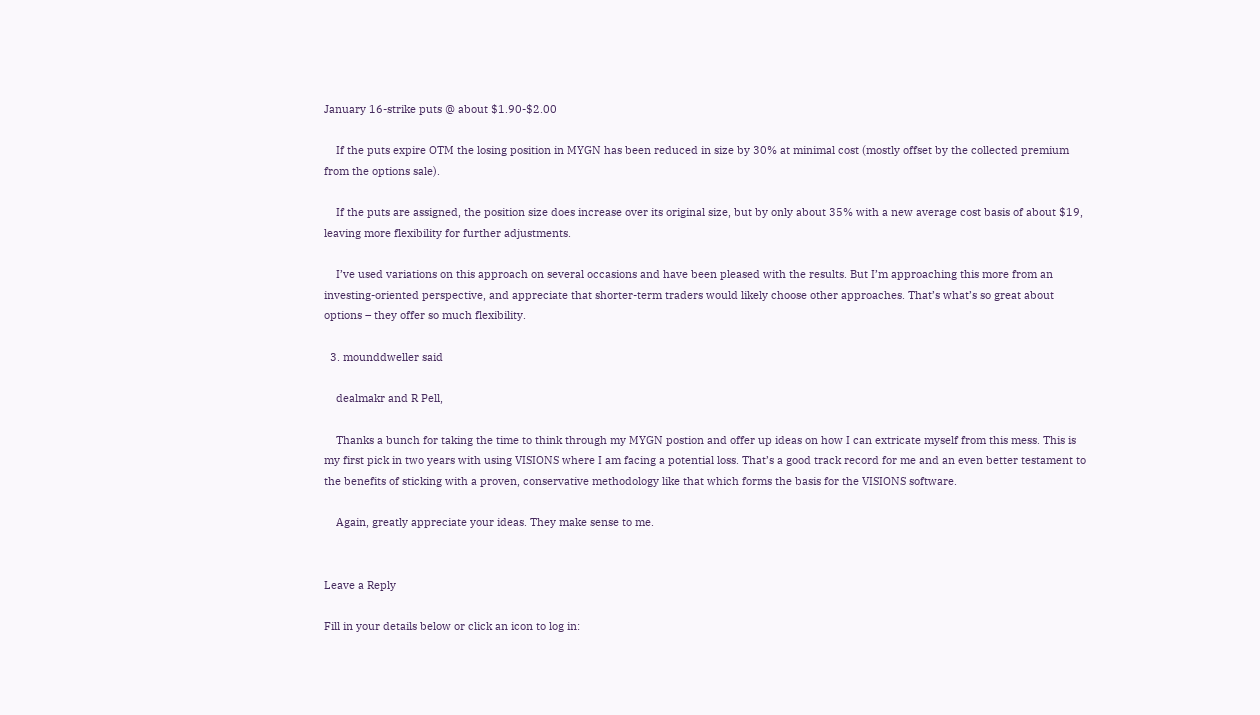January 16-strike puts @ about $1.90-$2.00

    If the puts expire OTM the losing position in MYGN has been reduced in size by 30% at minimal cost (mostly offset by the collected premium from the options sale).

    If the puts are assigned, the position size does increase over its original size, but by only about 35% with a new average cost basis of about $19, leaving more flexibility for further adjustments.

    I’ve used variations on this approach on several occasions and have been pleased with the results. But I’m approaching this more from an investing-oriented perspective, and appreciate that shorter-term traders would likely choose other approaches. That’s what’s so great about options – they offer so much flexibility.

  3. mounddweller said

    dealmakr and R Pell,

    Thanks a bunch for taking the time to think through my MYGN postion and offer up ideas on how I can extricate myself from this mess. This is my first pick in two years with using VISIONS where I am facing a potential loss. That’s a good track record for me and an even better testament to the benefits of sticking with a proven, conservative methodology like that which forms the basis for the VISIONS software.

    Again, greatly appreciate your ideas. They make sense to me.


Leave a Reply

Fill in your details below or click an icon to log in: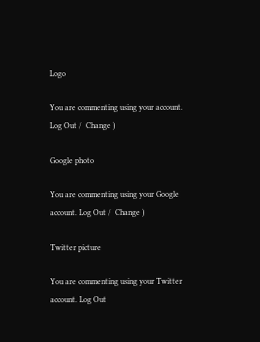Logo

You are commenting using your account. Log Out /  Change )

Google photo

You are commenting using your Google account. Log Out /  Change )

Twitter picture

You are commenting using your Twitter account. Log Out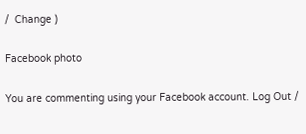/  Change )

Facebook photo

You are commenting using your Facebook account. Log Out /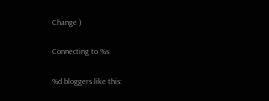Change )

Connecting to %s

%d bloggers like this: